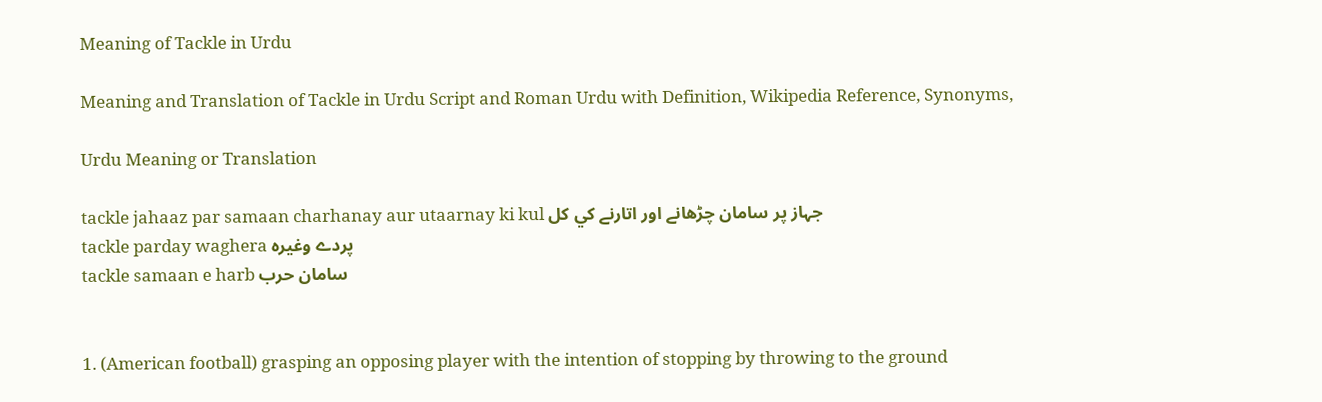Meaning of Tackle in Urdu

Meaning and Translation of Tackle in Urdu Script and Roman Urdu with Definition, Wikipedia Reference, Synonyms,

Urdu Meaning or Translation

tackle jahaaz par samaan charhanay aur utaarnay ki kul جہاز پر سامان چڑھانے اور اتارنے کي کل
tackle parday waghera پردے وغيرہ
tackle samaan e harb سامان حرب


1. (American football) grasping an opposing player with the intention of stopping by throwing to the ground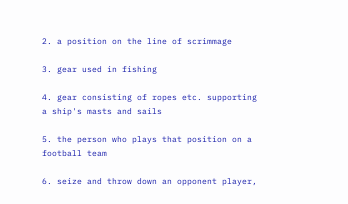2. a position on the line of scrimmage

3. gear used in fishing

4. gear consisting of ropes etc. supporting a ship's masts and sails

5. the person who plays that position on a football team

6. seize and throw down an opponent player,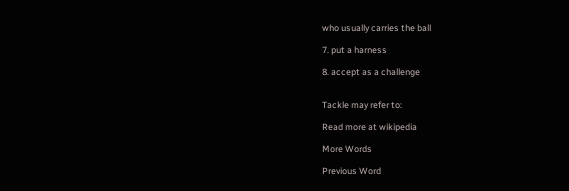who usually carries the ball

7. put a harness

8. accept as a challenge


Tackle may refer to:

Read more at wikipedia

More Words

Previous Word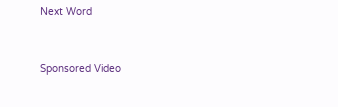Next Word


Sponsored Video